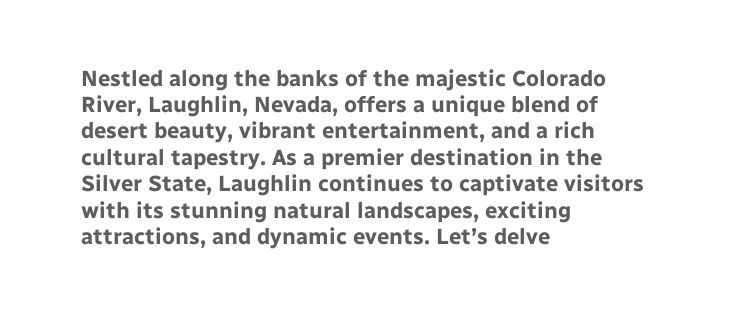Nestled along the banks of the majestic Colorado River, Laughlin, Nevada, offers a unique blend of desert beauty, vibrant entertainment, and a rich cultural tapestry. As a premier destination in the Silver State, Laughlin continues to captivate visitors with its stunning natural landscapes, exciting attractions, and dynamic events. Let’s delve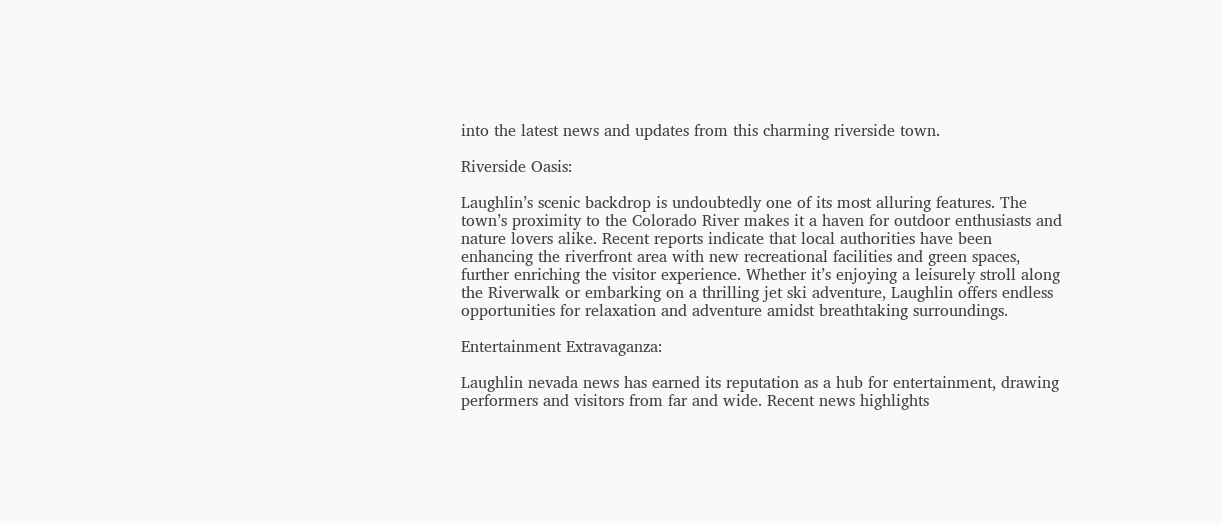into the latest news and updates from this charming riverside town.

Riverside Oasis:

Laughlin’s scenic backdrop is undoubtedly one of its most alluring features. The town’s proximity to the Colorado River makes it a haven for outdoor enthusiasts and nature lovers alike. Recent reports indicate that local authorities have been enhancing the riverfront area with new recreational facilities and green spaces, further enriching the visitor experience. Whether it’s enjoying a leisurely stroll along the Riverwalk or embarking on a thrilling jet ski adventure, Laughlin offers endless opportunities for relaxation and adventure amidst breathtaking surroundings.

Entertainment Extravaganza:

Laughlin nevada news has earned its reputation as a hub for entertainment, drawing performers and visitors from far and wide. Recent news highlights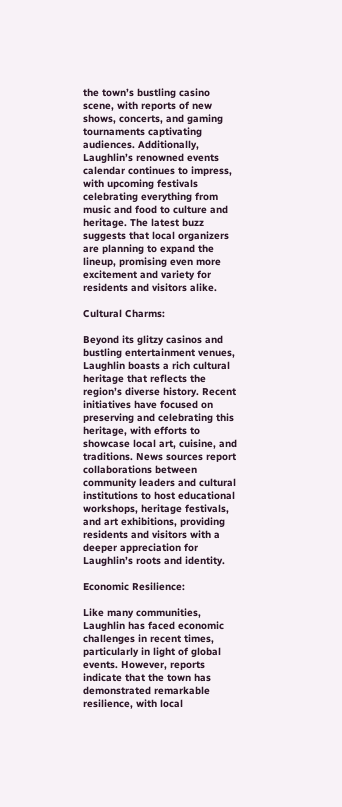the town’s bustling casino scene, with reports of new shows, concerts, and gaming tournaments captivating audiences. Additionally, Laughlin’s renowned events calendar continues to impress, with upcoming festivals celebrating everything from music and food to culture and heritage. The latest buzz suggests that local organizers are planning to expand the lineup, promising even more excitement and variety for residents and visitors alike.

Cultural Charms:

Beyond its glitzy casinos and bustling entertainment venues, Laughlin boasts a rich cultural heritage that reflects the region’s diverse history. Recent initiatives have focused on preserving and celebrating this heritage, with efforts to showcase local art, cuisine, and traditions. News sources report collaborations between community leaders and cultural institutions to host educational workshops, heritage festivals, and art exhibitions, providing residents and visitors with a deeper appreciation for Laughlin’s roots and identity.

Economic Resilience:

Like many communities, Laughlin has faced economic challenges in recent times, particularly in light of global events. However, reports indicate that the town has demonstrated remarkable resilience, with local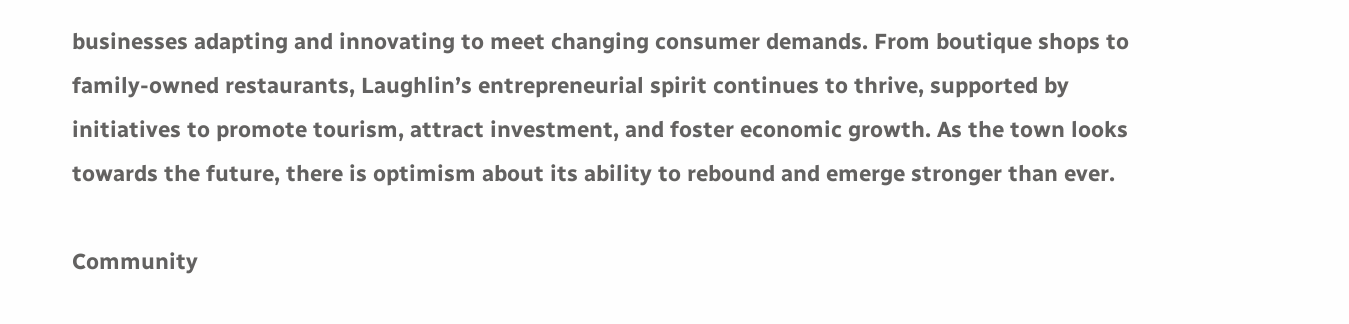businesses adapting and innovating to meet changing consumer demands. From boutique shops to family-owned restaurants, Laughlin’s entrepreneurial spirit continues to thrive, supported by initiatives to promote tourism, attract investment, and foster economic growth. As the town looks towards the future, there is optimism about its ability to rebound and emerge stronger than ever.

Community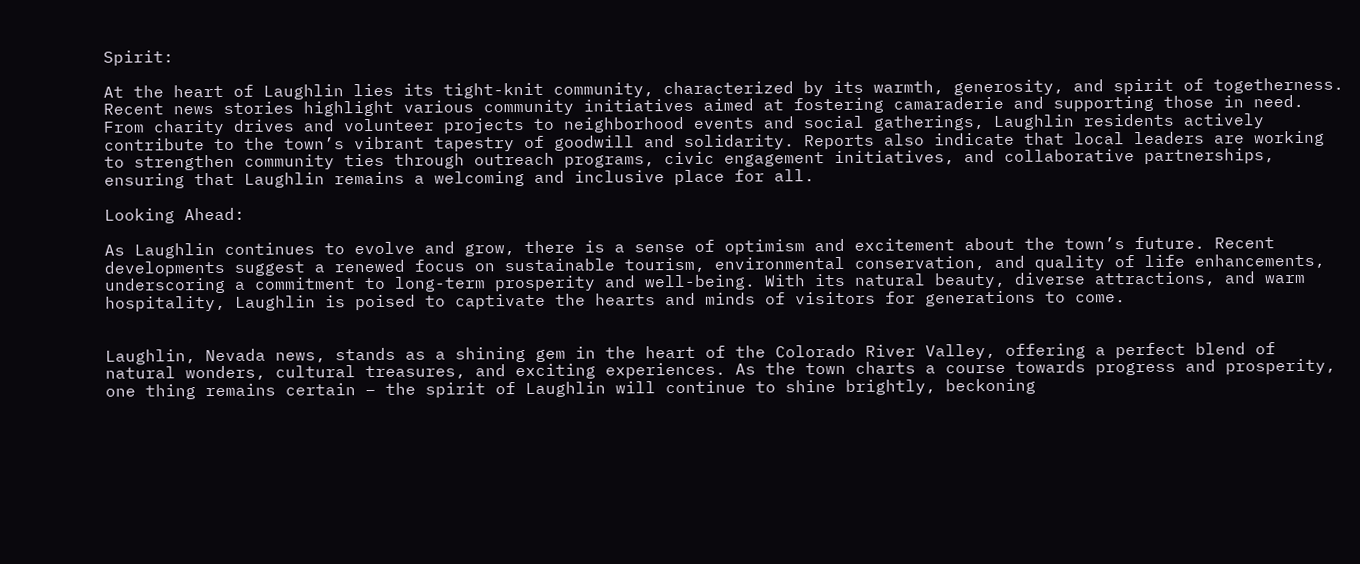Spirit:

At the heart of Laughlin lies its tight-knit community, characterized by its warmth, generosity, and spirit of togetherness. Recent news stories highlight various community initiatives aimed at fostering camaraderie and supporting those in need. From charity drives and volunteer projects to neighborhood events and social gatherings, Laughlin residents actively contribute to the town’s vibrant tapestry of goodwill and solidarity. Reports also indicate that local leaders are working to strengthen community ties through outreach programs, civic engagement initiatives, and collaborative partnerships, ensuring that Laughlin remains a welcoming and inclusive place for all.

Looking Ahead:

As Laughlin continues to evolve and grow, there is a sense of optimism and excitement about the town’s future. Recent developments suggest a renewed focus on sustainable tourism, environmental conservation, and quality of life enhancements, underscoring a commitment to long-term prosperity and well-being. With its natural beauty, diverse attractions, and warm hospitality, Laughlin is poised to captivate the hearts and minds of visitors for generations to come.


Laughlin, Nevada news, stands as a shining gem in the heart of the Colorado River Valley, offering a perfect blend of natural wonders, cultural treasures, and exciting experiences. As the town charts a course towards progress and prosperity, one thing remains certain – the spirit of Laughlin will continue to shine brightly, beckoning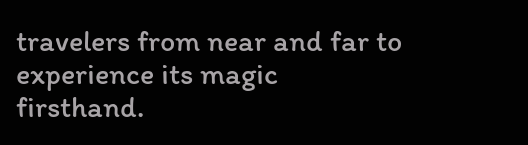travelers from near and far to experience its magic firsthand.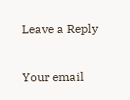Leave a Reply

Your email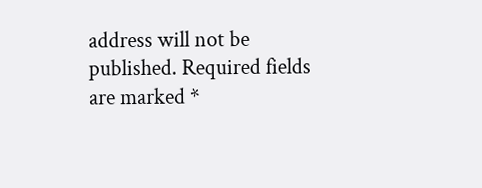address will not be published. Required fields are marked *